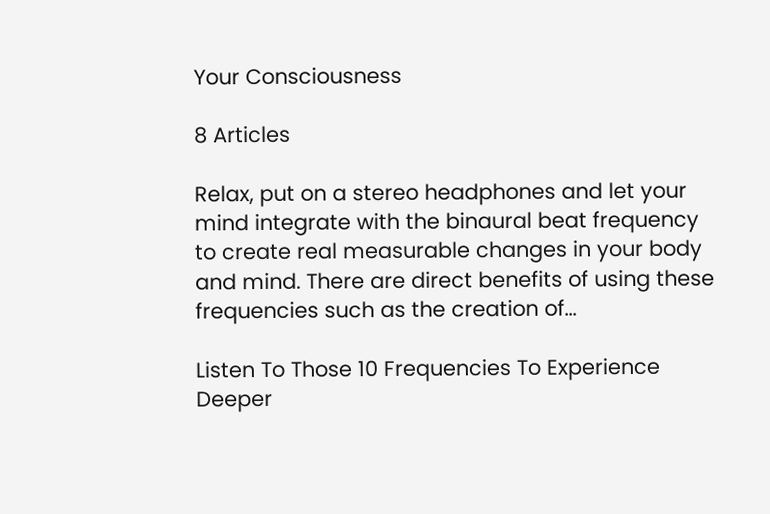Your Consciousness

8 Articles

Relax, put on a stereo headphones and let your mind integrate with the binaural beat frequency to create real measurable changes in your body and mind. There are direct benefits of using these frequencies such as the creation of...

Listen To Those 10 Frequencies To Experience Deeper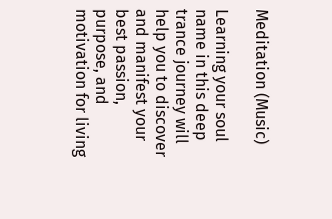Meditation (Music)

Learning your soul name in this deep trance journey will help you to discover and manifest your best passion, purpose, and motivation for living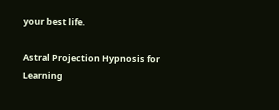your best life.

Astral Projection Hypnosis for Learning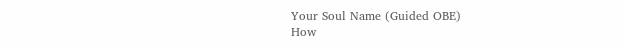Your Soul Name (Guided OBE)
How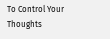To Control Your Thoughts